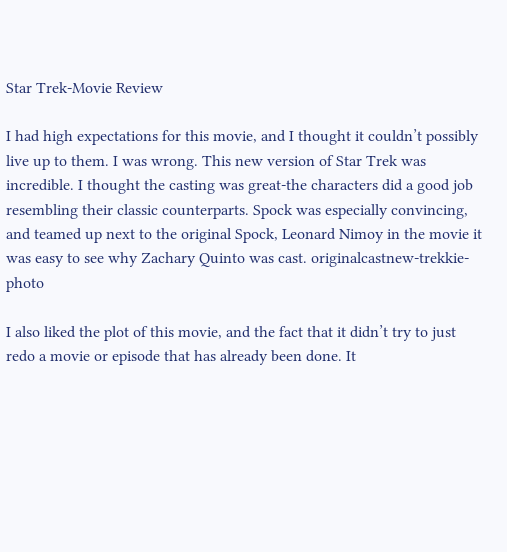Star Trek-Movie Review

I had high expectations for this movie, and I thought it couldn’t possibly live up to them. I was wrong. This new version of Star Trek was incredible. I thought the casting was great-the characters did a good job resembling their classic counterparts. Spock was especially convincing, and teamed up next to the original Spock, Leonard Nimoy in the movie it was easy to see why Zachary Quinto was cast. originalcastnew-trekkie-photo

I also liked the plot of this movie, and the fact that it didn’t try to just redo a movie or episode that has already been done. It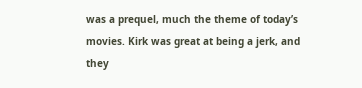was a prequel, much the theme of today’s movies. Kirk was great at being a jerk, and they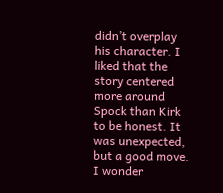didn’t overplay his character. I liked that the story centered more around Spock than Kirk to be honest. It was unexpected, but a good move. I wonder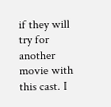if they will try for another movie with this cast. I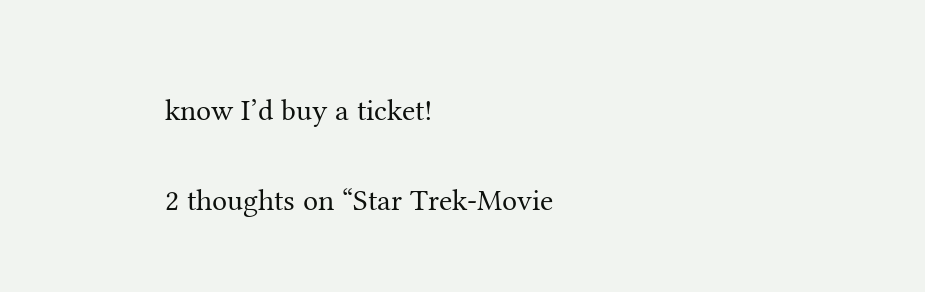know I’d buy a ticket!

2 thoughts on “Star Trek-Movie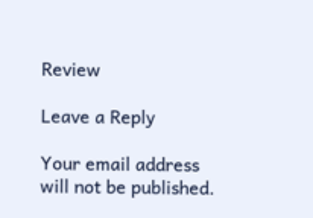Review

Leave a Reply

Your email address will not be published.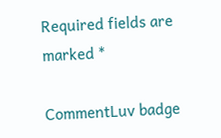Required fields are marked *

CommentLuv badge